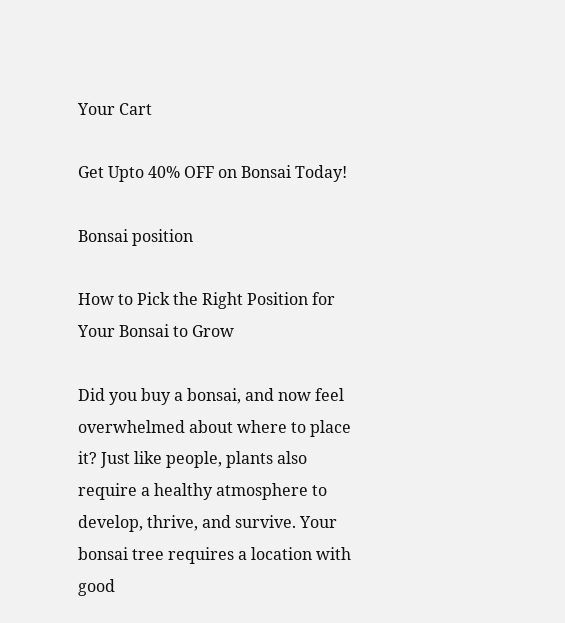Your Cart

Get Upto 40% OFF on Bonsai Today!

Bonsai position

How to Pick the Right Position for Your Bonsai to Grow

Did you buy a bonsai, and now feel overwhelmed about where to place it? Just like people, plants also require a healthy atmosphere to develop, thrive, and survive. Your bonsai tree requires a location with good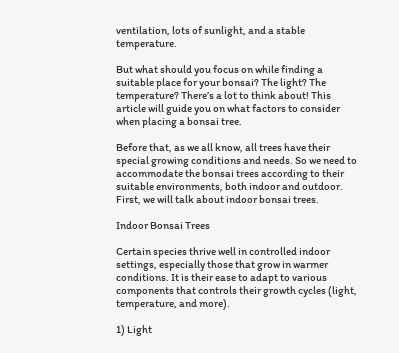ventilation, lots of sunlight, and a stable temperature.

But what should you focus on while finding a suitable place for your bonsai? The light? The temperature? There’s a lot to think about! This article will guide you on what factors to consider when placing a bonsai tree.

Before that, as we all know, all trees have their special growing conditions and needs. So we need to accommodate the bonsai trees according to their suitable environments, both indoor and outdoor. First, we will talk about indoor bonsai trees.

Indoor Bonsai Trees

Certain species thrive well in controlled indoor settings, especially those that grow in warmer conditions. It is their ease to adapt to various components that controls their growth cycles (light, temperature, and more).

1) Light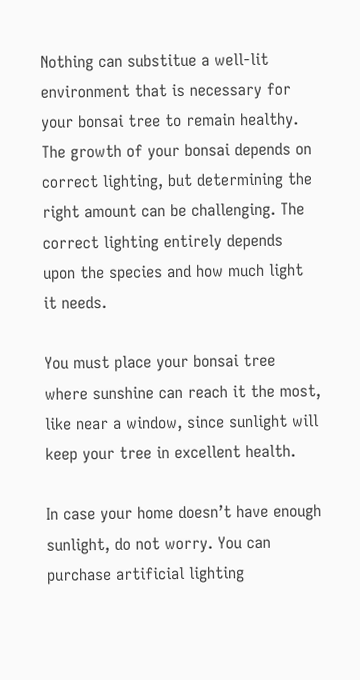Nothing can substitue a well-lit environment that is necessary for your bonsai tree to remain healthy. The growth of your bonsai depends on correct lighting, but determining the right amount can be challenging. The correct lighting entirely depends upon the species and how much light it needs.

You must place your bonsai tree where sunshine can reach it the most, like near a window, since sunlight will keep your tree in excellent health.

In case your home doesn’t have enough sunlight, do not worry. You can purchase artificial lighting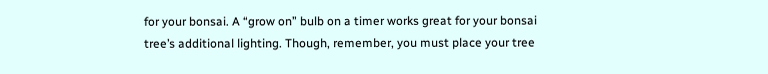for your bonsai. A “grow on” bulb on a timer works great for your bonsai tree’s additional lighting. Though, remember, you must place your tree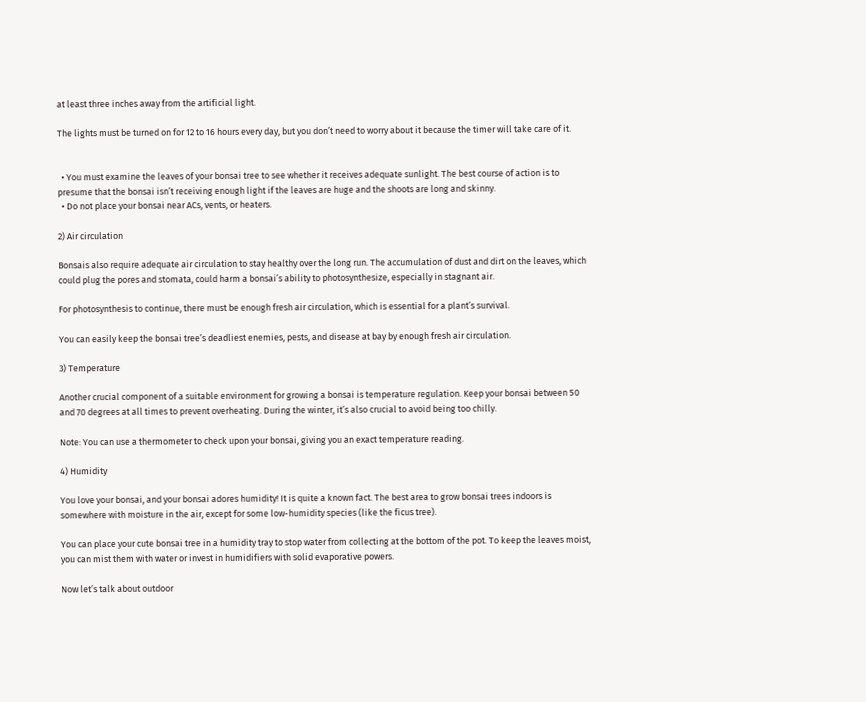at least three inches away from the artificial light.

The lights must be turned on for 12 to 16 hours every day, but you don’t need to worry about it because the timer will take care of it.


  • You must examine the leaves of your bonsai tree to see whether it receives adequate sunlight. The best course of action is to presume that the bonsai isn’t receiving enough light if the leaves are huge and the shoots are long and skinny.
  • Do not place your bonsai near ACs, vents, or heaters.

2) Air circulation

Bonsais also require adequate air circulation to stay healthy over the long run. The accumulation of dust and dirt on the leaves, which could plug the pores and stomata, could harm a bonsai’s ability to photosynthesize, especially in stagnant air.

For photosynthesis to continue, there must be enough fresh air circulation, which is essential for a plant’s survival.

You can easily keep the bonsai tree’s deadliest enemies, pests, and disease at bay by enough fresh air circulation.

3) Temperature

Another crucial component of a suitable environment for growing a bonsai is temperature regulation. Keep your bonsai between 50 and 70 degrees at all times to prevent overheating. During the winter, it’s also crucial to avoid being too chilly.

Note: You can use a thermometer to check upon your bonsai, giving you an exact temperature reading.

4) Humidity

You love your bonsai, and your bonsai adores humidity! It is quite a known fact. The best area to grow bonsai trees indoors is somewhere with moisture in the air, except for some low-humidity species (like the ficus tree).

You can place your cute bonsai tree in a humidity tray to stop water from collecting at the bottom of the pot. To keep the leaves moist, you can mist them with water or invest in humidifiers with solid evaporative powers.

Now let’s talk about outdoor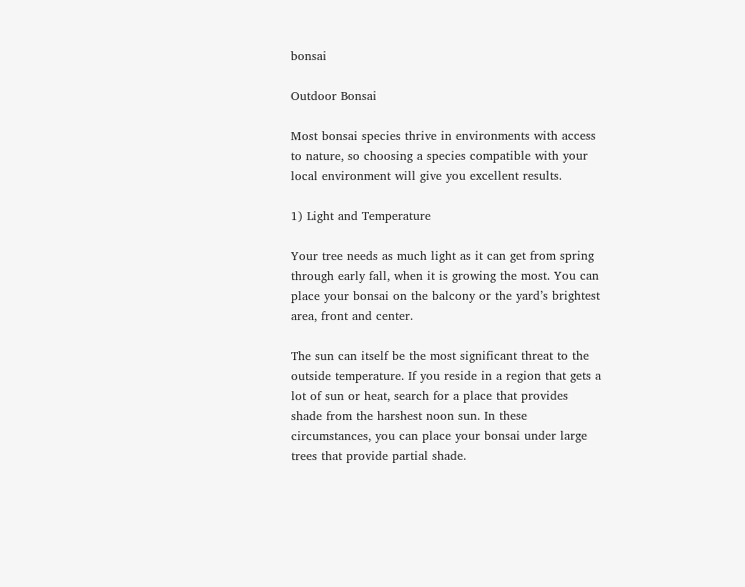bonsai

Outdoor Bonsai

Most bonsai species thrive in environments with access to nature, so choosing a species compatible with your local environment will give you excellent results.

1) Light and Temperature

Your tree needs as much light as it can get from spring through early fall, when it is growing the most. You can place your bonsai on the balcony or the yard’s brightest area, front and center.

The sun can itself be the most significant threat to the outside temperature. If you reside in a region that gets a lot of sun or heat, search for a place that provides shade from the harshest noon sun. In these circumstances, you can place your bonsai under large trees that provide partial shade.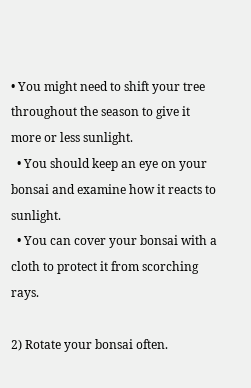• You might need to shift your tree throughout the season to give it more or less sunlight.
  • You should keep an eye on your bonsai and examine how it reacts to sunlight.
  • You can cover your bonsai with a cloth to protect it from scorching rays.

2) Rotate your bonsai often.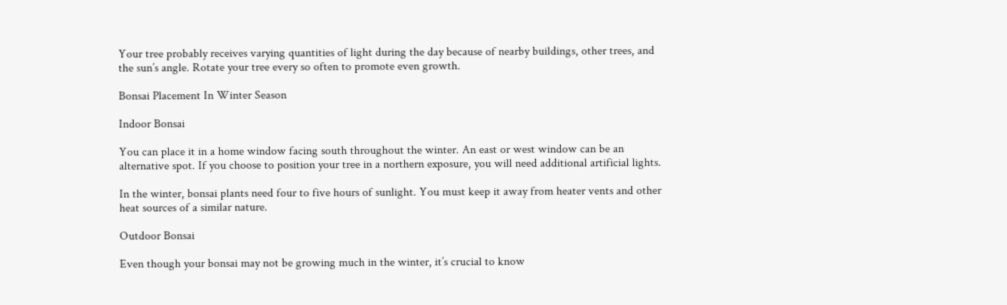Your tree probably receives varying quantities of light during the day because of nearby buildings, other trees, and the sun’s angle. Rotate your tree every so often to promote even growth.

Bonsai Placement In Winter Season

Indoor Bonsai

You can place it in a home window facing south throughout the winter. An east or west window can be an alternative spot. If you choose to position your tree in a northern exposure, you will need additional artificial lights.

In the winter, bonsai plants need four to five hours of sunlight. You must keep it away from heater vents and other heat sources of a similar nature.

Outdoor Bonsai

Even though your bonsai may not be growing much in the winter, it’s crucial to know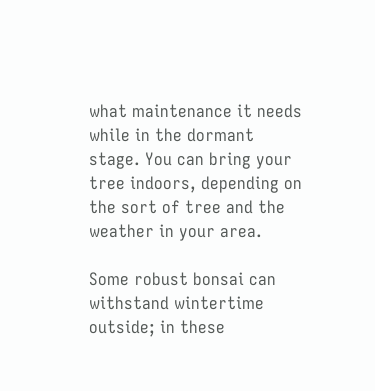what maintenance it needs while in the dormant stage. You can bring your tree indoors, depending on the sort of tree and the weather in your area.

Some robust bonsai can withstand wintertime outside; in these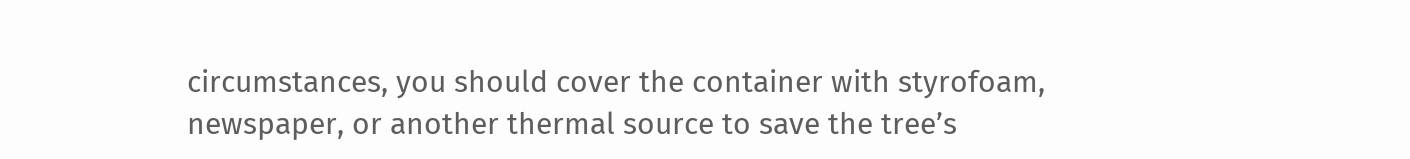circumstances, you should cover the container with styrofoam, newspaper, or another thermal source to save the tree’s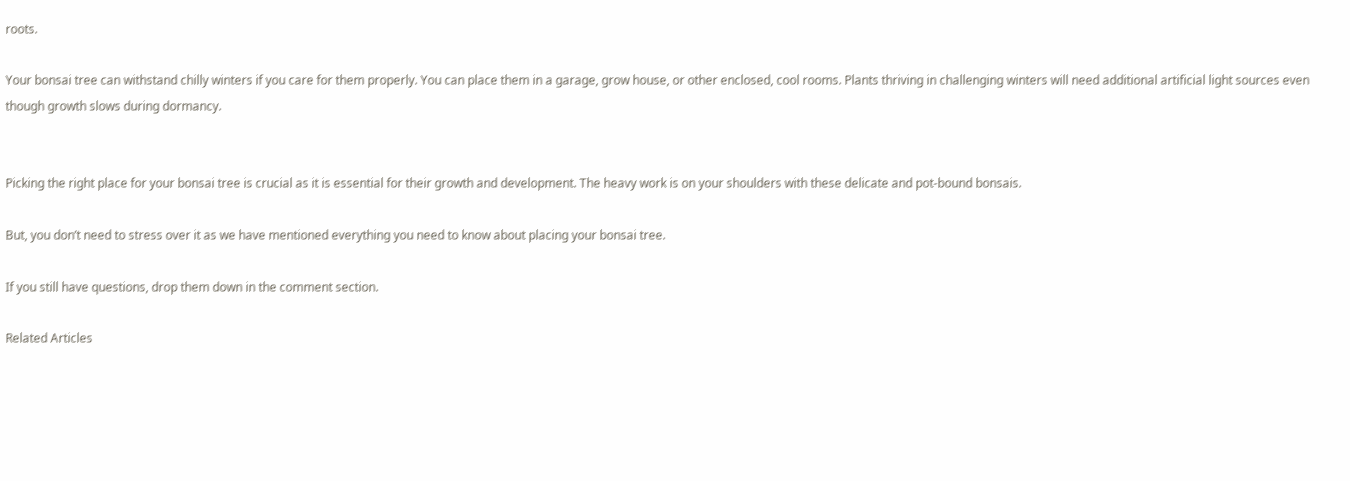roots.

Your bonsai tree can withstand chilly winters if you care for them properly. You can place them in a garage, grow house, or other enclosed, cool rooms. Plants thriving in challenging winters will need additional artificial light sources even though growth slows during dormancy.


Picking the right place for your bonsai tree is crucial as it is essential for their growth and development. The heavy work is on your shoulders with these delicate and pot-bound bonsais.

But, you don’t need to stress over it as we have mentioned everything you need to know about placing your bonsai tree.

If you still have questions, drop them down in the comment section.

Related Articles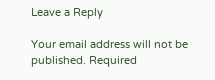Leave a Reply

Your email address will not be published. Required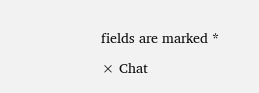fields are marked *

× Chat